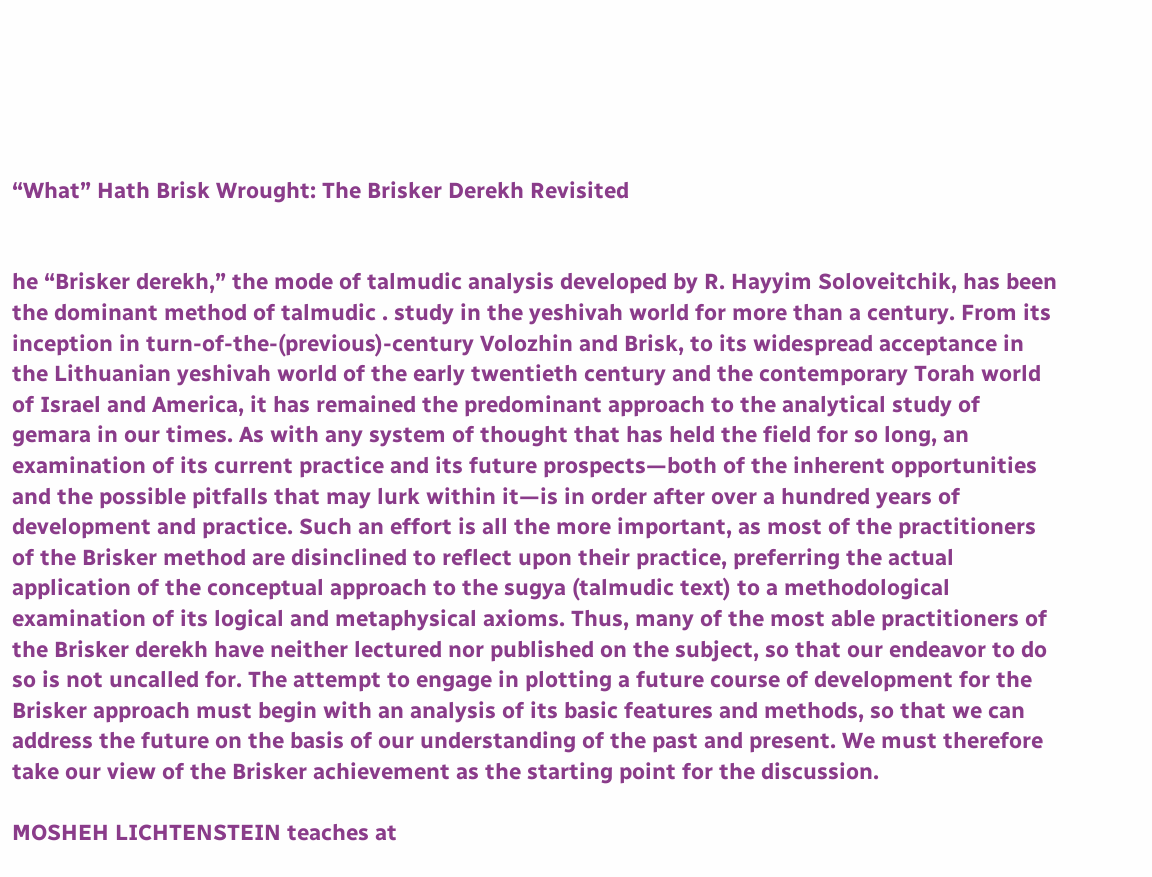“What” Hath Brisk Wrought: The Brisker Derekh Revisited


he “Brisker derekh,” the mode of talmudic analysis developed by R. Hayyim Soloveitchik, has been the dominant method of talmudic . study in the yeshivah world for more than a century. From its inception in turn-of-the-(previous)-century Volozhin and Brisk, to its widespread acceptance in the Lithuanian yeshivah world of the early twentieth century and the contemporary Torah world of Israel and America, it has remained the predominant approach to the analytical study of gemara in our times. As with any system of thought that has held the field for so long, an examination of its current practice and its future prospects—both of the inherent opportunities and the possible pitfalls that may lurk within it—is in order after over a hundred years of development and practice. Such an effort is all the more important, as most of the practitioners of the Brisker method are disinclined to reflect upon their practice, preferring the actual application of the conceptual approach to the sugya (talmudic text) to a methodological examination of its logical and metaphysical axioms. Thus, many of the most able practitioners of the Brisker derekh have neither lectured nor published on the subject, so that our endeavor to do so is not uncalled for. The attempt to engage in plotting a future course of development for the Brisker approach must begin with an analysis of its basic features and methods, so that we can address the future on the basis of our understanding of the past and present. We must therefore take our view of the Brisker achievement as the starting point for the discussion.

MOSHEH LICHTENSTEIN teaches at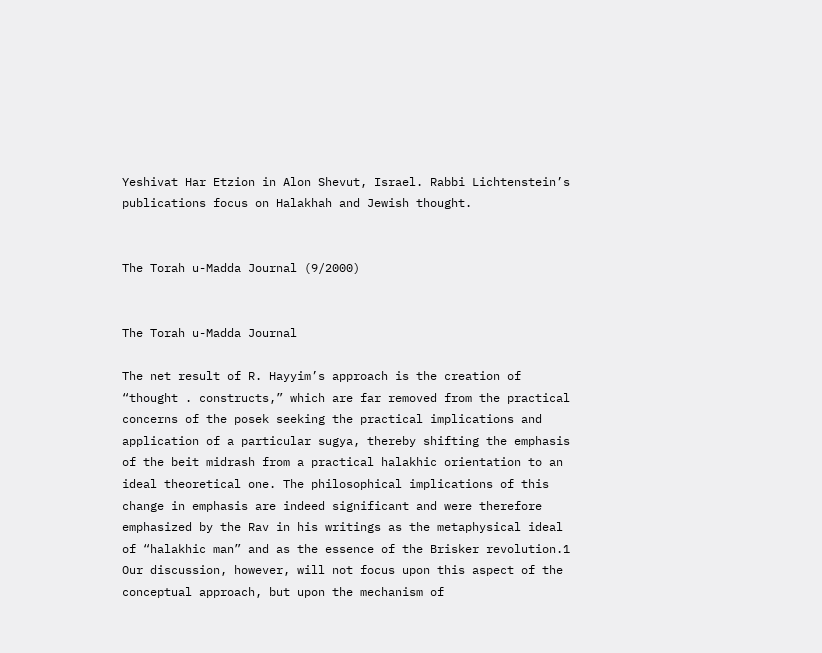Yeshivat Har Etzion in Alon Shevut, Israel. Rabbi Lichtenstein’s publications focus on Halakhah and Jewish thought.


The Torah u-Madda Journal (9/2000)


The Torah u-Madda Journal

The net result of R. Hayyim’s approach is the creation of “thought . constructs,” which are far removed from the practical concerns of the posek seeking the practical implications and application of a particular sugya, thereby shifting the emphasis of the beit midrash from a practical halakhic orientation to an ideal theoretical one. The philosophical implications of this change in emphasis are indeed significant and were therefore emphasized by the Rav in his writings as the metaphysical ideal of “halakhic man” and as the essence of the Brisker revolution.1 Our discussion, however, will not focus upon this aspect of the conceptual approach, but upon the mechanism of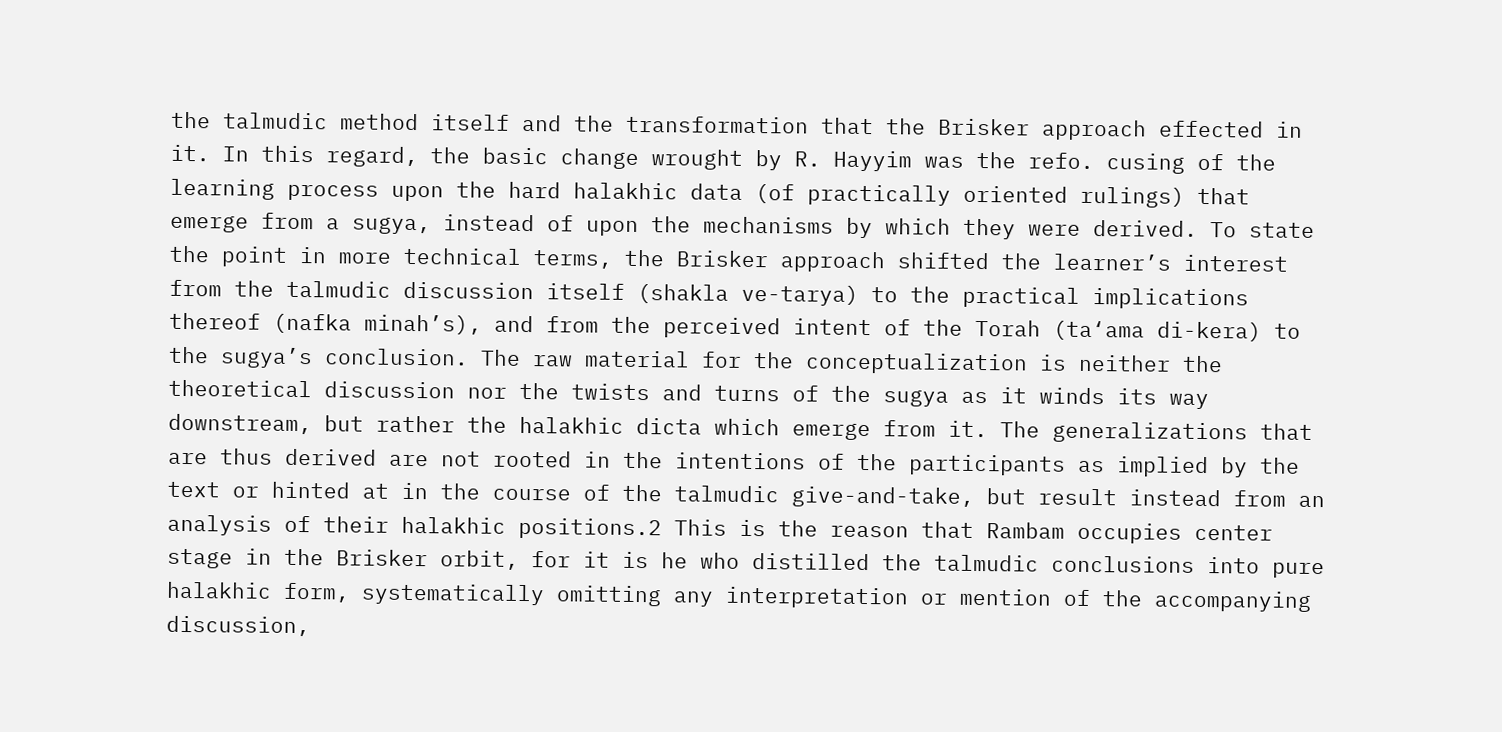the talmudic method itself and the transformation that the Brisker approach effected in it. In this regard, the basic change wrought by R. Hayyim was the refo. cusing of the learning process upon the hard halakhic data (of practically oriented rulings) that emerge from a sugya, instead of upon the mechanisms by which they were derived. To state the point in more technical terms, the Brisker approach shifted the learner’s interest from the talmudic discussion itself (shakla ve-tarya) to the practical implications thereof (nafka minah’s), and from the perceived intent of the Torah (ta‘ama di-kera) to the sugya’s conclusion. The raw material for the conceptualization is neither the theoretical discussion nor the twists and turns of the sugya as it winds its way downstream, but rather the halakhic dicta which emerge from it. The generalizations that are thus derived are not rooted in the intentions of the participants as implied by the text or hinted at in the course of the talmudic give-and-take, but result instead from an analysis of their halakhic positions.2 This is the reason that Rambam occupies center stage in the Brisker orbit, for it is he who distilled the talmudic conclusions into pure halakhic form, systematically omitting any interpretation or mention of the accompanying discussion,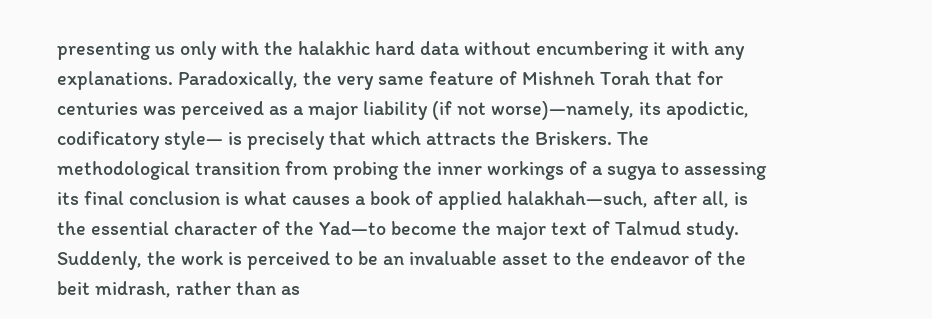presenting us only with the halakhic hard data without encumbering it with any explanations. Paradoxically, the very same feature of Mishneh Torah that for centuries was perceived as a major liability (if not worse)—namely, its apodictic, codificatory style— is precisely that which attracts the Briskers. The methodological transition from probing the inner workings of a sugya to assessing its final conclusion is what causes a book of applied halakhah—such, after all, is the essential character of the Yad—to become the major text of Talmud study. Suddenly, the work is perceived to be an invaluable asset to the endeavor of the beit midrash, rather than as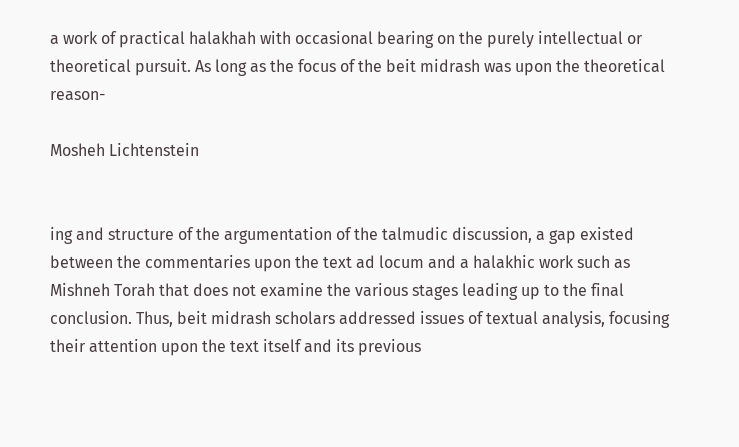a work of practical halakhah with occasional bearing on the purely intellectual or theoretical pursuit. As long as the focus of the beit midrash was upon the theoretical reason-

Mosheh Lichtenstein


ing and structure of the argumentation of the talmudic discussion, a gap existed between the commentaries upon the text ad locum and a halakhic work such as Mishneh Torah that does not examine the various stages leading up to the final conclusion. Thus, beit midrash scholars addressed issues of textual analysis, focusing their attention upon the text itself and its previous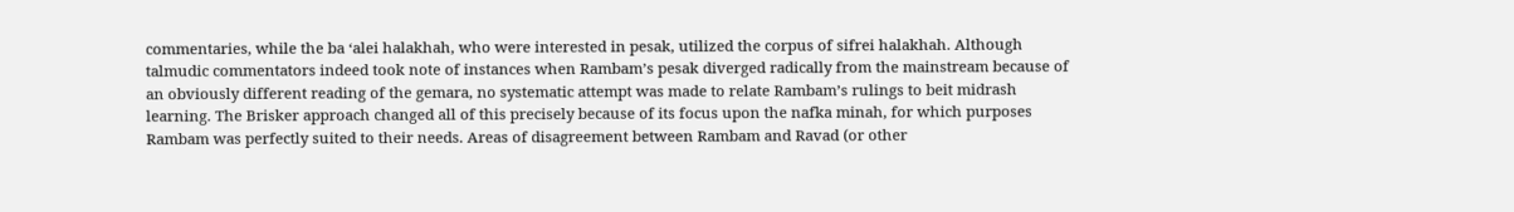commentaries, while the ba ‘alei halakhah, who were interested in pesak, utilized the corpus of sifrei halakhah. Although talmudic commentators indeed took note of instances when Rambam’s pesak diverged radically from the mainstream because of an obviously different reading of the gemara, no systematic attempt was made to relate Rambam’s rulings to beit midrash learning. The Brisker approach changed all of this precisely because of its focus upon the nafka minah, for which purposes Rambam was perfectly suited to their needs. Areas of disagreement between Rambam and Ravad (or other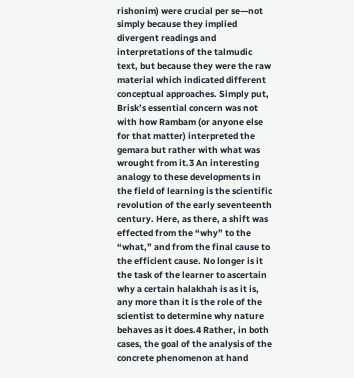rishonim) were crucial per se—not simply because they implied divergent readings and interpretations of the talmudic text, but because they were the raw material which indicated different conceptual approaches. Simply put, Brisk’s essential concern was not with how Rambam (or anyone else for that matter) interpreted the gemara but rather with what was wrought from it.3 An interesting analogy to these developments in the field of learning is the scientific revolution of the early seventeenth century. Here, as there, a shift was effected from the “why” to the “what,” and from the final cause to the efficient cause. No longer is it the task of the learner to ascertain why a certain halakhah is as it is, any more than it is the role of the scientist to determine why nature behaves as it does.4 Rather, in both cases, the goal of the analysis of the concrete phenomenon at hand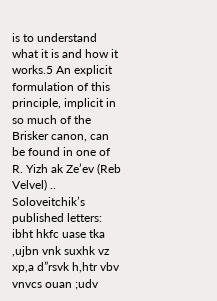is to understand what it is and how it works.5 An explicit formulation of this principle, implicit in so much of the Brisker canon, can be found in one of R. Yizh ak Ze’ev (Reb Velvel) .. Soloveitchik’s published letters:
ibht hkfc uase tka ,ujbn vnk suxhk vz xp,a d”rsvk h,htr vbv vnvcs ouan ;udv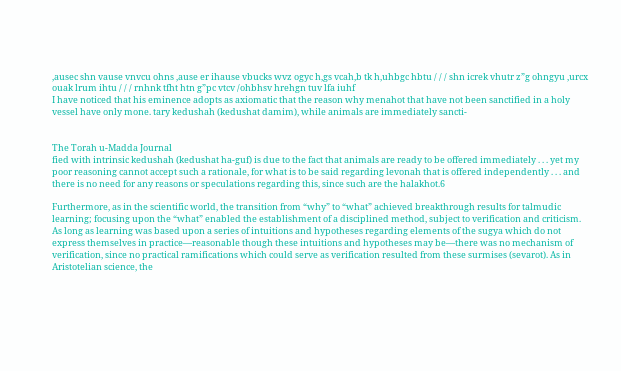,ausec shn vause vnvcu ohns ,ause er ihause vbucks wvz ogyc h,gs vcah,b tk h,uhbgc hbtu / / / shn icrek vhutr z”g ohngyu ,urcx ouak lrum ihtu / / / rnhnk tfht htn g”pc vtcv /ohbhsv hrehgn tuv lfa iuhf
I have noticed that his eminence adopts as axiomatic that the reason why menahot that have not been sanctified in a holy vessel have only mone. tary kedushah (kedushat damim), while animals are immediately sancti-


The Torah u-Madda Journal
fied with intrinsic kedushah (kedushat ha-guf) is due to the fact that animals are ready to be offered immediately . . . yet my poor reasoning cannot accept such a rationale, for what is to be said regarding levonah that is offered independently . . . and there is no need for any reasons or speculations regarding this, since such are the halakhot.6

Furthermore, as in the scientific world, the transition from “why” to “what” achieved breakthrough results for talmudic learning; focusing upon the “what” enabled the establishment of a disciplined method, subject to verification and criticism. As long as learning was based upon a series of intuitions and hypotheses regarding elements of the sugya which do not express themselves in practice—reasonable though these intuitions and hypotheses may be—there was no mechanism of verification, since no practical ramifications which could serve as verification resulted from these surmises (sevarot). As in Aristotelian science, the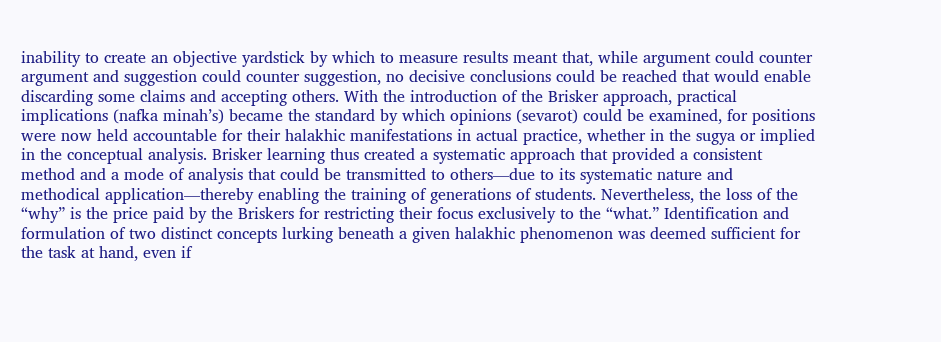inability to create an objective yardstick by which to measure results meant that, while argument could counter argument and suggestion could counter suggestion, no decisive conclusions could be reached that would enable discarding some claims and accepting others. With the introduction of the Brisker approach, practical implications (nafka minah’s) became the standard by which opinions (sevarot) could be examined, for positions were now held accountable for their halakhic manifestations in actual practice, whether in the sugya or implied in the conceptual analysis. Brisker learning thus created a systematic approach that provided a consistent method and a mode of analysis that could be transmitted to others—due to its systematic nature and methodical application—thereby enabling the training of generations of students. Nevertheless, the loss of the “why” is the price paid by the Briskers for restricting their focus exclusively to the “what.” Identification and formulation of two distinct concepts lurking beneath a given halakhic phenomenon was deemed sufficient for the task at hand, even if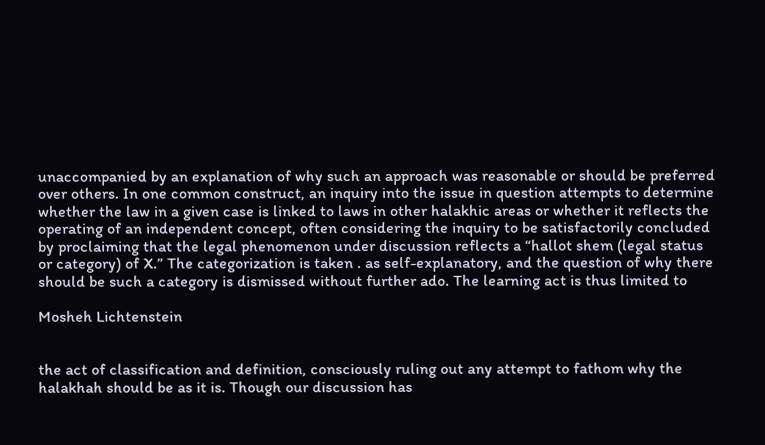unaccompanied by an explanation of why such an approach was reasonable or should be preferred over others. In one common construct, an inquiry into the issue in question attempts to determine whether the law in a given case is linked to laws in other halakhic areas or whether it reflects the operating of an independent concept, often considering the inquiry to be satisfactorily concluded by proclaiming that the legal phenomenon under discussion reflects a “hallot shem (legal status or category) of X.” The categorization is taken . as self-explanatory, and the question of why there should be such a category is dismissed without further ado. The learning act is thus limited to

Mosheh Lichtenstein


the act of classification and definition, consciously ruling out any attempt to fathom why the halakhah should be as it is. Though our discussion has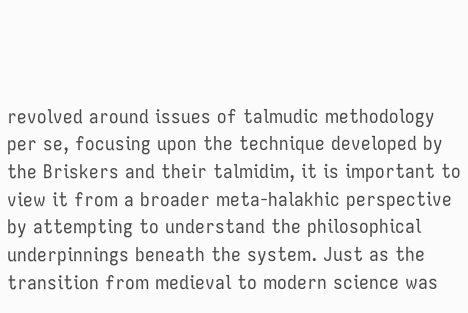revolved around issues of talmudic methodology per se, focusing upon the technique developed by the Briskers and their talmidim, it is important to view it from a broader meta-halakhic perspective by attempting to understand the philosophical underpinnings beneath the system. Just as the transition from medieval to modern science was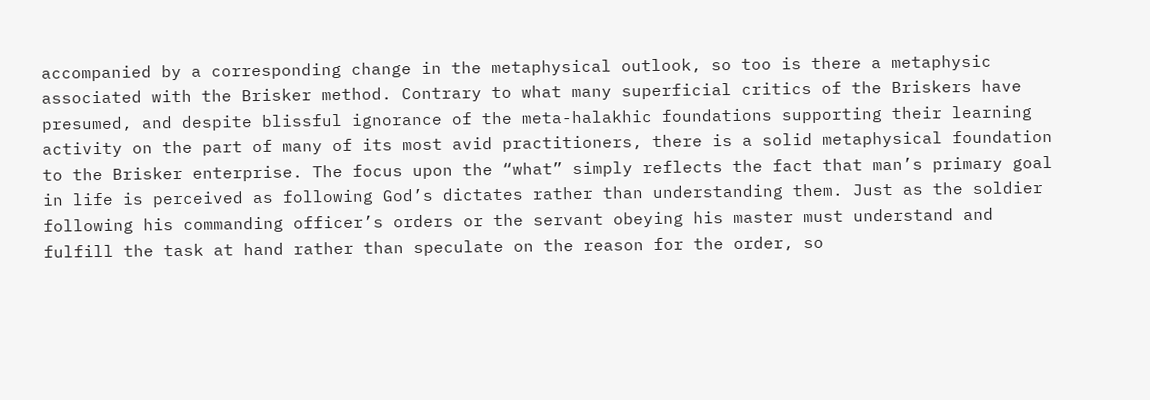accompanied by a corresponding change in the metaphysical outlook, so too is there a metaphysic associated with the Brisker method. Contrary to what many superficial critics of the Briskers have presumed, and despite blissful ignorance of the meta-halakhic foundations supporting their learning activity on the part of many of its most avid practitioners, there is a solid metaphysical foundation to the Brisker enterprise. The focus upon the “what” simply reflects the fact that man’s primary goal in life is perceived as following God’s dictates rather than understanding them. Just as the soldier following his commanding officer’s orders or the servant obeying his master must understand and fulfill the task at hand rather than speculate on the reason for the order, so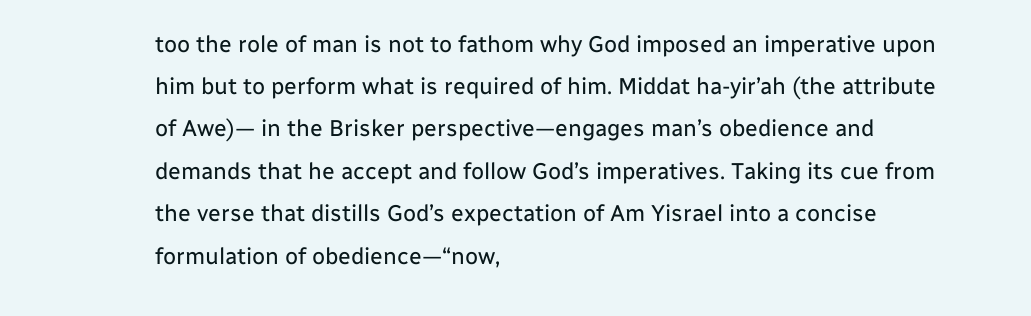too the role of man is not to fathom why God imposed an imperative upon him but to perform what is required of him. Middat ha-yir’ah (the attribute of Awe)— in the Brisker perspective—engages man’s obedience and demands that he accept and follow God’s imperatives. Taking its cue from the verse that distills God’s expectation of Am Yisrael into a concise formulation of obedience—“now,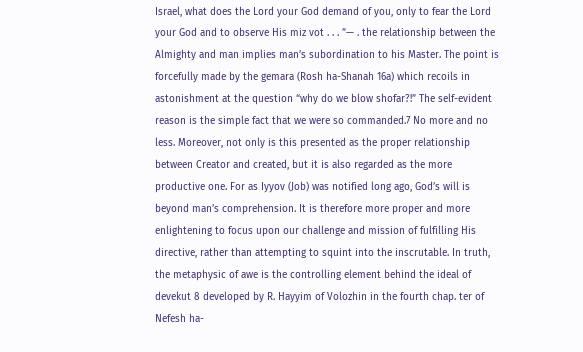Israel, what does the Lord your God demand of you, only to fear the Lord your God and to observe His miz vot . . . ”— . the relationship between the Almighty and man implies man’s subordination to his Master. The point is forcefully made by the gemara (Rosh ha-Shanah 16a) which recoils in astonishment at the question “why do we blow shofar?!” The self-evident reason is the simple fact that we were so commanded.7 No more and no less. Moreover, not only is this presented as the proper relationship between Creator and created, but it is also regarded as the more productive one. For as Iyyov (Job) was notified long ago, God’s will is beyond man’s comprehension. It is therefore more proper and more enlightening to focus upon our challenge and mission of fulfilling His directive, rather than attempting to squint into the inscrutable. In truth, the metaphysic of awe is the controlling element behind the ideal of devekut 8 developed by R. Hayyim of Volozhin in the fourth chap. ter of Nefesh ha-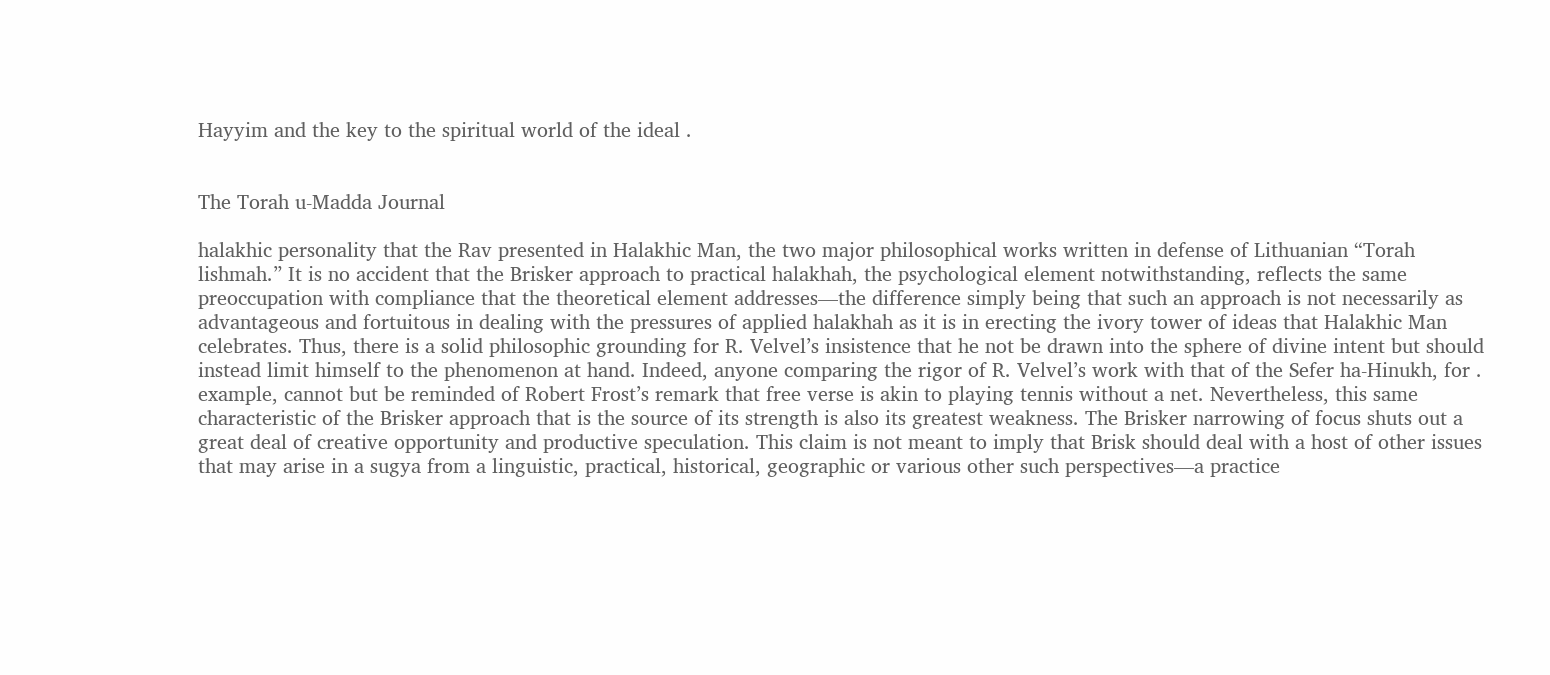Hayyim and the key to the spiritual world of the ideal .


The Torah u-Madda Journal

halakhic personality that the Rav presented in Halakhic Man, the two major philosophical works written in defense of Lithuanian “Torah lishmah.” It is no accident that the Brisker approach to practical halakhah, the psychological element notwithstanding, reflects the same preoccupation with compliance that the theoretical element addresses—the difference simply being that such an approach is not necessarily as advantageous and fortuitous in dealing with the pressures of applied halakhah as it is in erecting the ivory tower of ideas that Halakhic Man celebrates. Thus, there is a solid philosophic grounding for R. Velvel’s insistence that he not be drawn into the sphere of divine intent but should instead limit himself to the phenomenon at hand. Indeed, anyone comparing the rigor of R. Velvel’s work with that of the Sefer ha-Hinukh, for . example, cannot but be reminded of Robert Frost’s remark that free verse is akin to playing tennis without a net. Nevertheless, this same characteristic of the Brisker approach that is the source of its strength is also its greatest weakness. The Brisker narrowing of focus shuts out a great deal of creative opportunity and productive speculation. This claim is not meant to imply that Brisk should deal with a host of other issues that may arise in a sugya from a linguistic, practical, historical, geographic or various other such perspectives—a practice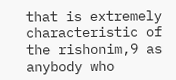that is extremely characteristic of the rishonim,9 as anybody who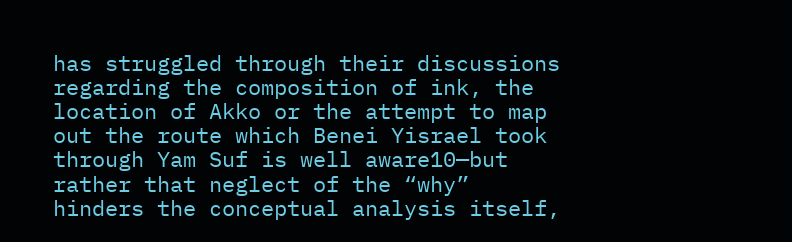has struggled through their discussions regarding the composition of ink, the location of Akko or the attempt to map out the route which Benei Yisrael took through Yam Suf is well aware10—but rather that neglect of the “why” hinders the conceptual analysis itself,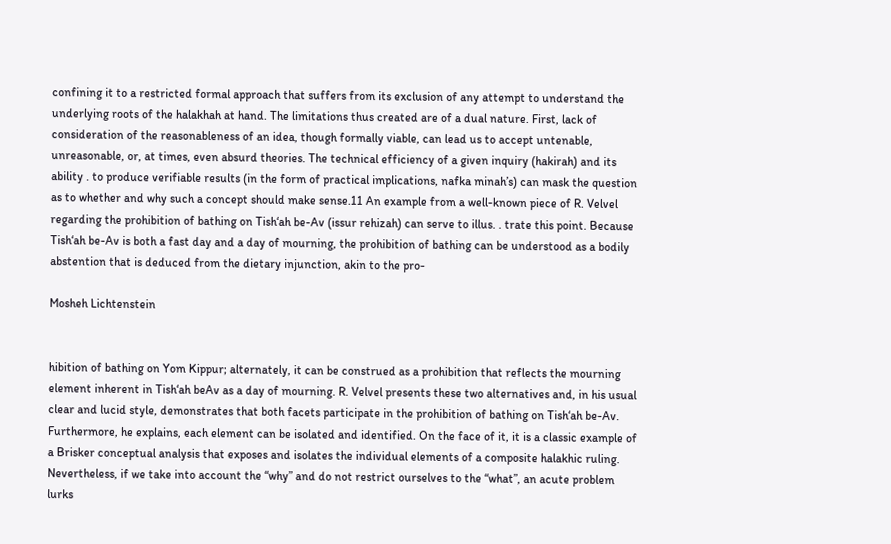confining it to a restricted formal approach that suffers from its exclusion of any attempt to understand the underlying roots of the halakhah at hand. The limitations thus created are of a dual nature. First, lack of consideration of the reasonableness of an idea, though formally viable, can lead us to accept untenable, unreasonable, or, at times, even absurd theories. The technical efficiency of a given inquiry (hakirah) and its ability . to produce verifiable results (in the form of practical implications, nafka minah’s) can mask the question as to whether and why such a concept should make sense.11 An example from a well-known piece of R. Velvel regarding the prohibition of bathing on Tish‘ah be-Av (issur rehizah) can serve to illus. . trate this point. Because Tish‘ah be-Av is both a fast day and a day of mourning, the prohibition of bathing can be understood as a bodily abstention that is deduced from the dietary injunction, akin to the pro-

Mosheh Lichtenstein


hibition of bathing on Yom Kippur; alternately, it can be construed as a prohibition that reflects the mourning element inherent in Tish‘ah beAv as a day of mourning. R. Velvel presents these two alternatives and, in his usual clear and lucid style, demonstrates that both facets participate in the prohibition of bathing on Tish‘ah be-Av. Furthermore, he explains, each element can be isolated and identified. On the face of it, it is a classic example of a Brisker conceptual analysis that exposes and isolates the individual elements of a composite halakhic ruling. Nevertheless, if we take into account the “why” and do not restrict ourselves to the “what”, an acute problem lurks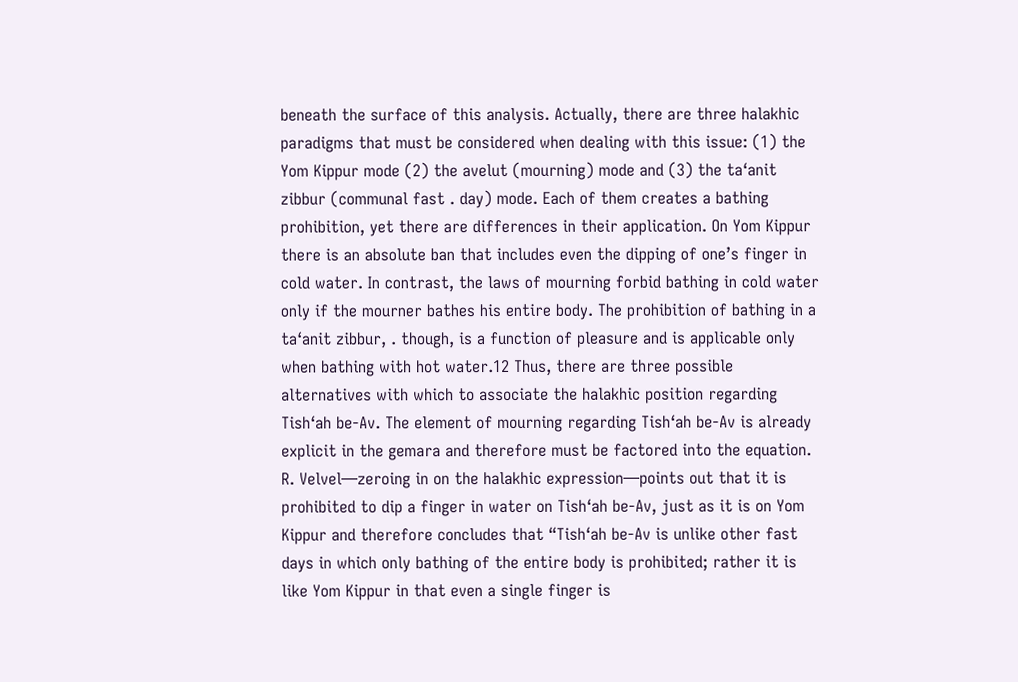beneath the surface of this analysis. Actually, there are three halakhic paradigms that must be considered when dealing with this issue: (1) the Yom Kippur mode (2) the avelut (mourning) mode and (3) the ta‘anit zibbur (communal fast . day) mode. Each of them creates a bathing prohibition, yet there are differences in their application. On Yom Kippur there is an absolute ban that includes even the dipping of one’s finger in cold water. In contrast, the laws of mourning forbid bathing in cold water only if the mourner bathes his entire body. The prohibition of bathing in a ta‘anit zibbur, . though, is a function of pleasure and is applicable only when bathing with hot water.12 Thus, there are three possible alternatives with which to associate the halakhic position regarding Tish‘ah be-Av. The element of mourning regarding Tish‘ah be-Av is already explicit in the gemara and therefore must be factored into the equation. R. Velvel—zeroing in on the halakhic expression—points out that it is prohibited to dip a finger in water on Tish‘ah be-Av, just as it is on Yom Kippur and therefore concludes that “Tish‘ah be-Av is unlike other fast days in which only bathing of the entire body is prohibited; rather it is like Yom Kippur in that even a single finger is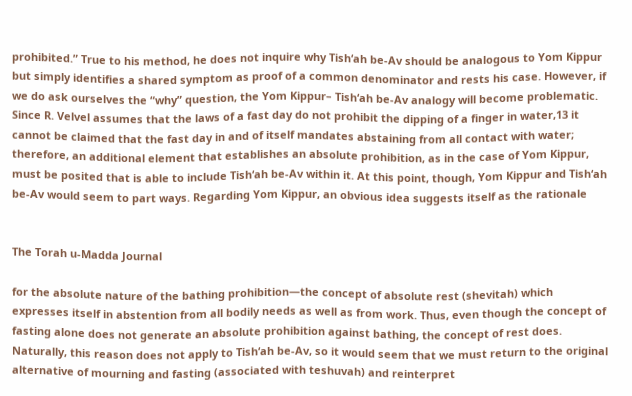prohibited.” True to his method, he does not inquire why Tish‘ah be-Av should be analogous to Yom Kippur but simply identifies a shared symptom as proof of a common denominator and rests his case. However, if we do ask ourselves the “why” question, the Yom Kippur– Tish‘ah be-Av analogy will become problematic. Since R. Velvel assumes that the laws of a fast day do not prohibit the dipping of a finger in water,13 it cannot be claimed that the fast day in and of itself mandates abstaining from all contact with water; therefore, an additional element that establishes an absolute prohibition, as in the case of Yom Kippur, must be posited that is able to include Tish‘ah be-Av within it. At this point, though, Yom Kippur and Tish‘ah be-Av would seem to part ways. Regarding Yom Kippur, an obvious idea suggests itself as the rationale


The Torah u-Madda Journal

for the absolute nature of the bathing prohibition—the concept of absolute rest (shevitah) which expresses itself in abstention from all bodily needs as well as from work. Thus, even though the concept of fasting alone does not generate an absolute prohibition against bathing, the concept of rest does. Naturally, this reason does not apply to Tish‘ah be-Av, so it would seem that we must return to the original alternative of mourning and fasting (associated with teshuvah) and reinterpret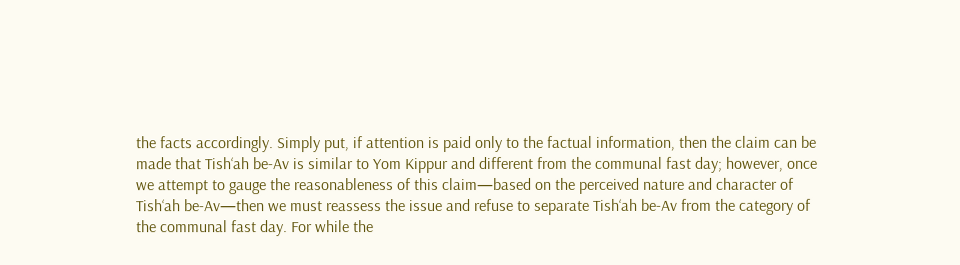the facts accordingly. Simply put, if attention is paid only to the factual information, then the claim can be made that Tish‘ah be-Av is similar to Yom Kippur and different from the communal fast day; however, once we attempt to gauge the reasonableness of this claim—based on the perceived nature and character of Tish‘ah be-Av—then we must reassess the issue and refuse to separate Tish‘ah be-Av from the category of the communal fast day. For while the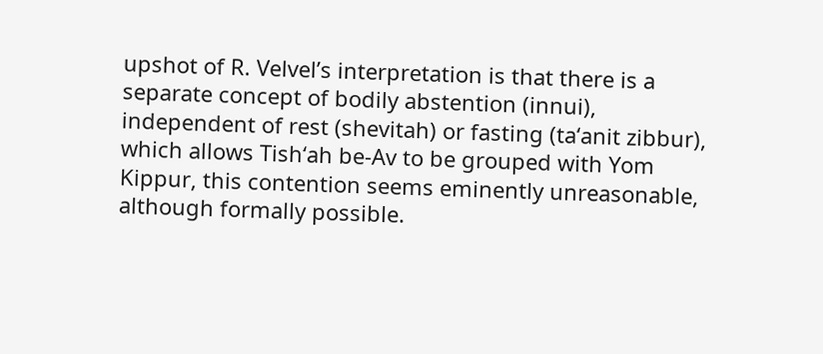upshot of R. Velvel’s interpretation is that there is a separate concept of bodily abstention (innui), independent of rest (shevitah) or fasting (ta‘anit zibbur), which allows Tish‘ah be-Av to be grouped with Yom Kippur, this contention seems eminently unreasonable, although formally possible.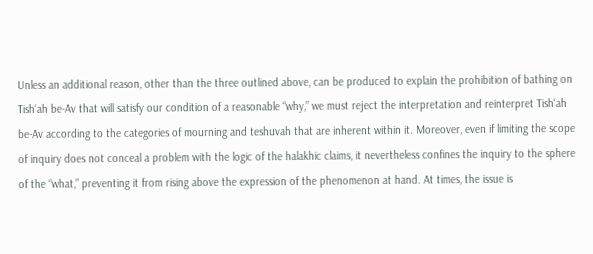Unless an additional reason, other than the three outlined above, can be produced to explain the prohibition of bathing on Tish‘ah be-Av that will satisfy our condition of a reasonable “why,” we must reject the interpretation and reinterpret Tish‘ah be-Av according to the categories of mourning and teshuvah that are inherent within it. Moreover, even if limiting the scope of inquiry does not conceal a problem with the logic of the halakhic claims, it nevertheless confines the inquiry to the sphere of the “what,” preventing it from rising above the expression of the phenomenon at hand. At times, the issue is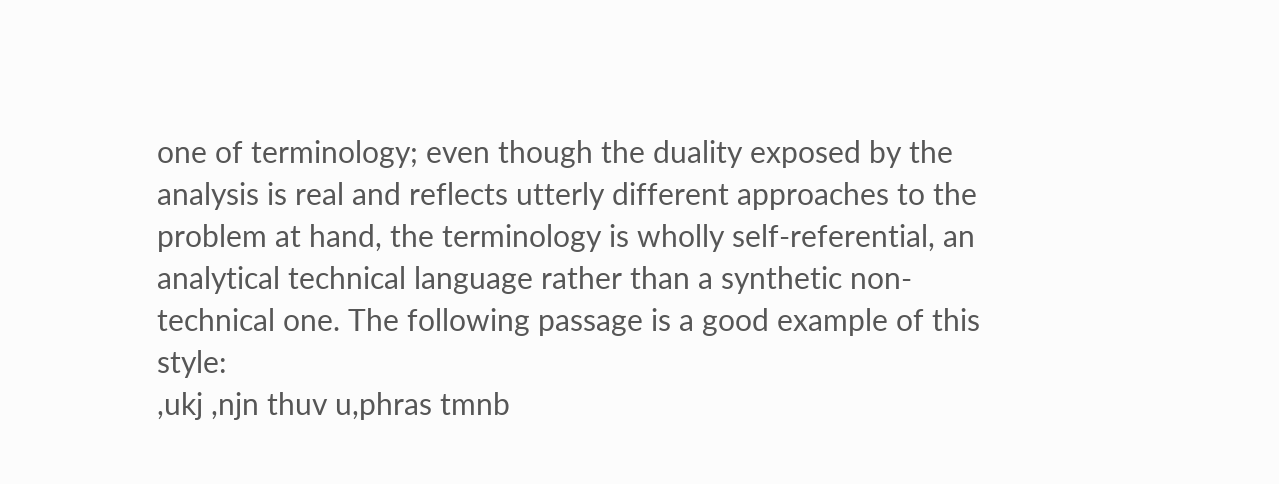one of terminology; even though the duality exposed by the analysis is real and reflects utterly different approaches to the problem at hand, the terminology is wholly self-referential, an analytical technical language rather than a synthetic non-technical one. The following passage is a good example of this style:
,ukj ,njn thuv u,phras tmnb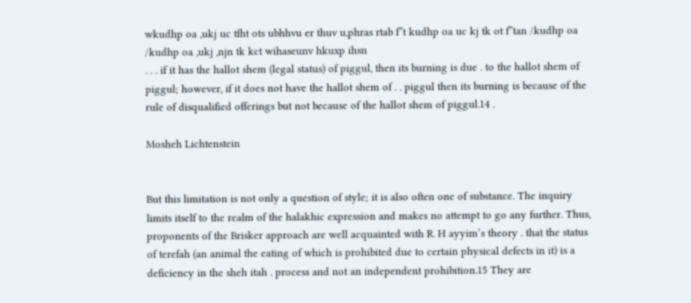wkudhp oa ,ukj uc tfht ots ubhhvu er thuv u,phras rtab f”t kudhp oa uc kj tk ot f”tan /kudhp oa /kudhp oa ,ukj ,njn tk kct wihaseunv hkuxp ihsn
. . . if it has the hallot shem (legal status) of piggul, then its burning is due . to the hallot shem of piggul; however, if it does not have the hallot shem of . . piggul then its burning is because of the rule of disqualified offerings but not because of the hallot shem of piggul.14 .

Mosheh Lichtenstein


But this limitation is not only a question of style; it is also often one of substance. The inquiry limits itself to the realm of the halakhic expression and makes no attempt to go any further. Thus, proponents of the Brisker approach are well acquainted with R. H ayyim’s theory . that the status of terefah (an animal the eating of which is prohibited due to certain physical defects in it) is a deficiency in the sheh itah . process and not an independent prohibition.15 They are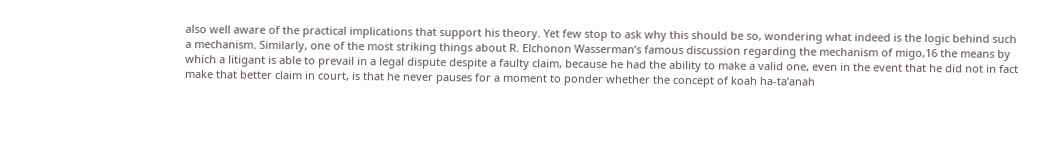also well aware of the practical implications that support his theory. Yet few stop to ask why this should be so, wondering what indeed is the logic behind such a mechanism. Similarly, one of the most striking things about R. Elchonon Wasserman’s famous discussion regarding the mechanism of migo,16 the means by which a litigant is able to prevail in a legal dispute despite a faulty claim, because he had the ability to make a valid one, even in the event that he did not in fact make that better claim in court, is that he never pauses for a moment to ponder whether the concept of koah ha-ta‘anah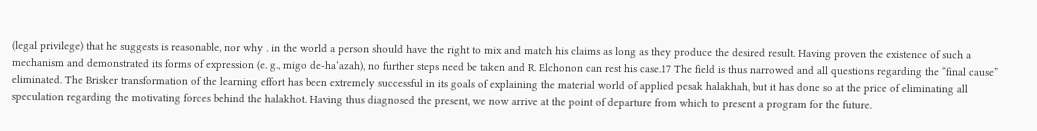(legal privilege) that he suggests is reasonable, nor why . in the world a person should have the right to mix and match his claims as long as they produce the desired result. Having proven the existence of such a mechanism and demonstrated its forms of expression (e. g., migo de-ha‘azah), no further steps need be taken and R. Elchonon can rest his case.17 The field is thus narrowed and all questions regarding the “final cause” eliminated. The Brisker transformation of the learning effort has been extremely successful in its goals of explaining the material world of applied pesak halakhah, but it has done so at the price of eliminating all speculation regarding the motivating forces behind the halakhot. Having thus diagnosed the present, we now arrive at the point of departure from which to present a program for the future.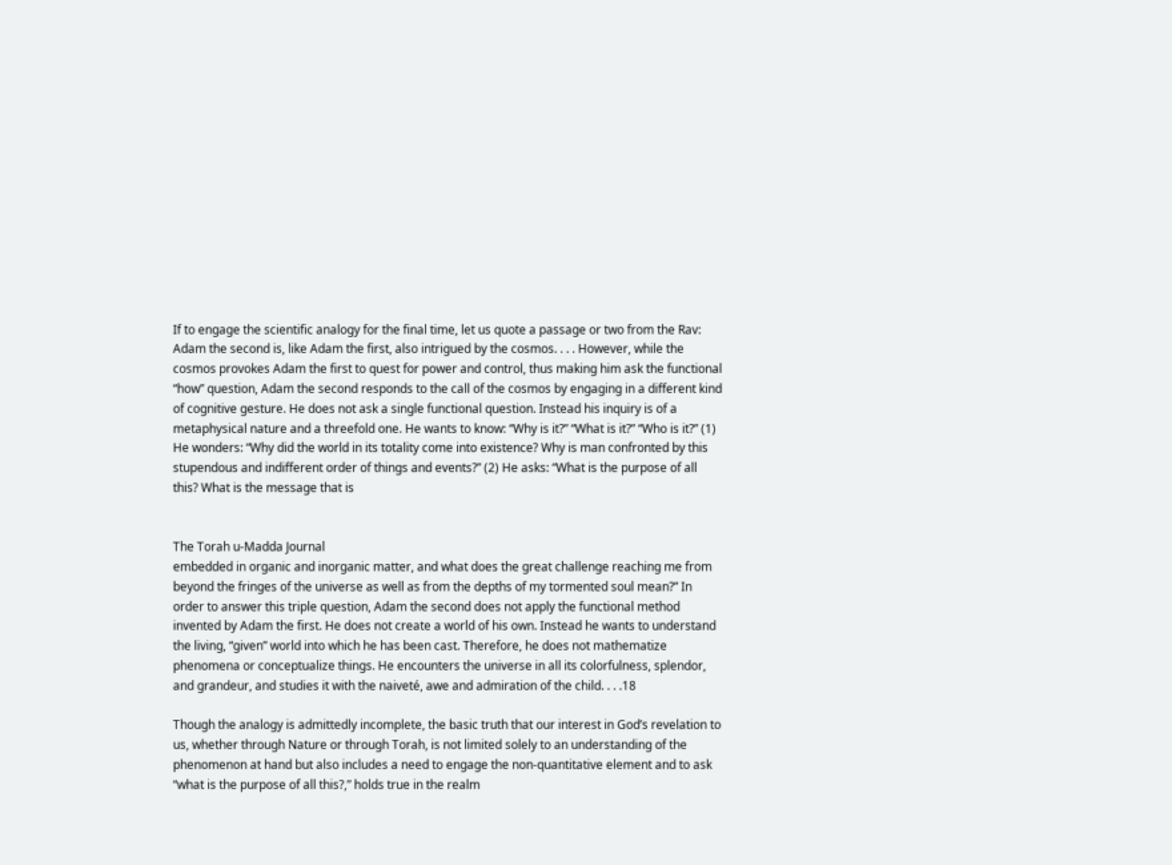If to engage the scientific analogy for the final time, let us quote a passage or two from the Rav:
Adam the second is, like Adam the first, also intrigued by the cosmos. . . . However, while the cosmos provokes Adam the first to quest for power and control, thus making him ask the functional “how” question, Adam the second responds to the call of the cosmos by engaging in a different kind of cognitive gesture. He does not ask a single functional question. Instead his inquiry is of a metaphysical nature and a threefold one. He wants to know: “Why is it?” “What is it?” “Who is it?” (1) He wonders: “Why did the world in its totality come into existence? Why is man confronted by this stupendous and indifferent order of things and events?” (2) He asks: “What is the purpose of all this? What is the message that is


The Torah u-Madda Journal
embedded in organic and inorganic matter, and what does the great challenge reaching me from beyond the fringes of the universe as well as from the depths of my tormented soul mean?” In order to answer this triple question, Adam the second does not apply the functional method invented by Adam the first. He does not create a world of his own. Instead he wants to understand the living, “given” world into which he has been cast. Therefore, he does not mathematize phenomena or conceptualize things. He encounters the universe in all its colorfulness, splendor, and grandeur, and studies it with the naiveté, awe and admiration of the child. . . .18

Though the analogy is admittedly incomplete, the basic truth that our interest in God’s revelation to us, whether through Nature or through Torah, is not limited solely to an understanding of the phenomenon at hand but also includes a need to engage the non-quantitative element and to ask “what is the purpose of all this?,” holds true in the realm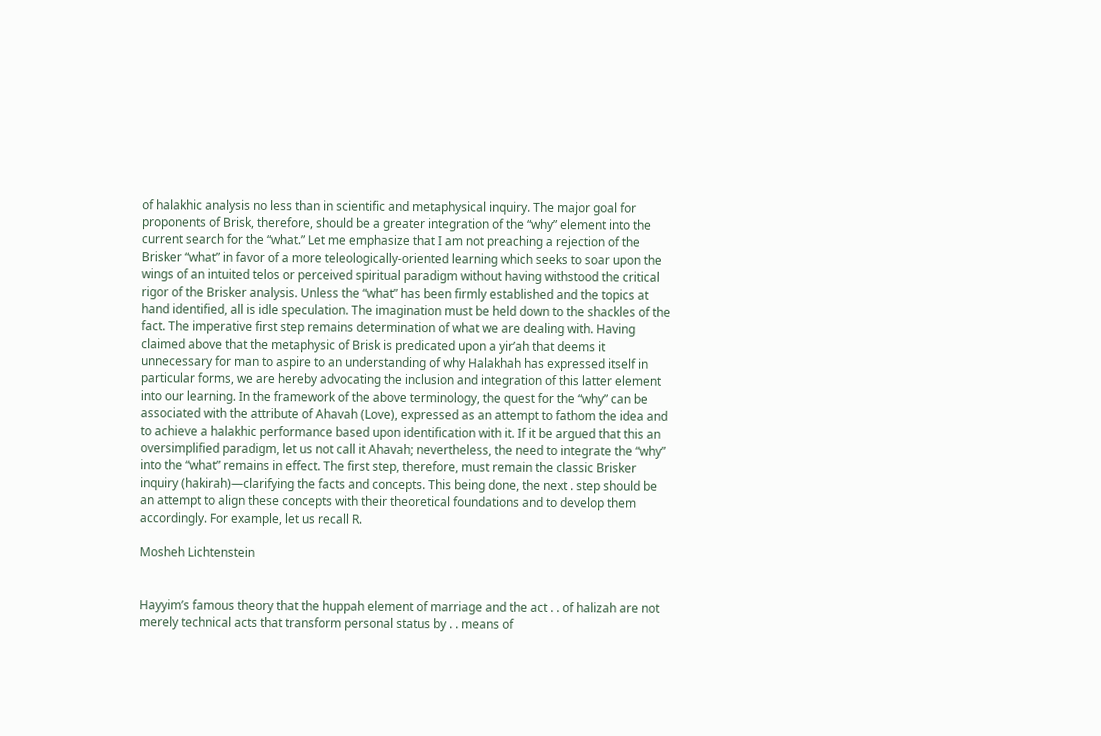of halakhic analysis no less than in scientific and metaphysical inquiry. The major goal for proponents of Brisk, therefore, should be a greater integration of the “why” element into the current search for the “what.” Let me emphasize that I am not preaching a rejection of the Brisker “what” in favor of a more teleologically-oriented learning which seeks to soar upon the wings of an intuited telos or perceived spiritual paradigm without having withstood the critical rigor of the Brisker analysis. Unless the “what” has been firmly established and the topics at hand identified, all is idle speculation. The imagination must be held down to the shackles of the fact. The imperative first step remains determination of what we are dealing with. Having claimed above that the metaphysic of Brisk is predicated upon a yir’ah that deems it unnecessary for man to aspire to an understanding of why Halakhah has expressed itself in particular forms, we are hereby advocating the inclusion and integration of this latter element into our learning. In the framework of the above terminology, the quest for the “why” can be associated with the attribute of Ahavah (Love), expressed as an attempt to fathom the idea and to achieve a halakhic performance based upon identification with it. If it be argued that this an oversimplified paradigm, let us not call it Ahavah; nevertheless, the need to integrate the “why” into the “what” remains in effect. The first step, therefore, must remain the classic Brisker inquiry (hakirah)—clarifying the facts and concepts. This being done, the next . step should be an attempt to align these concepts with their theoretical foundations and to develop them accordingly. For example, let us recall R.

Mosheh Lichtenstein


Hayyim’s famous theory that the huppah element of marriage and the act . . of halizah are not merely technical acts that transform personal status by . . means of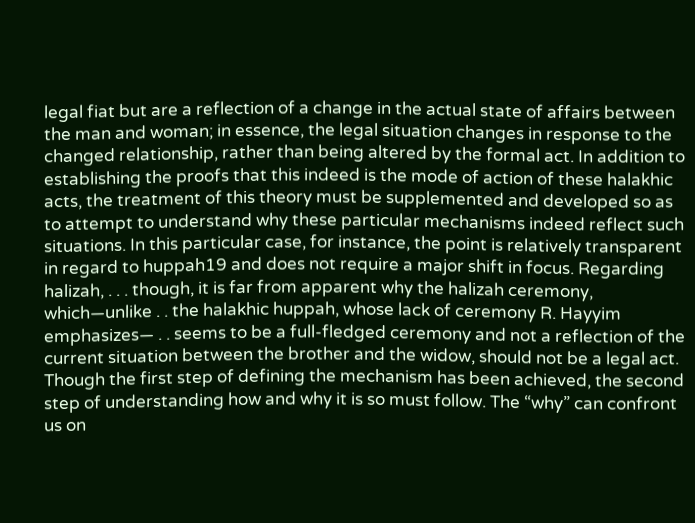legal fiat but are a reflection of a change in the actual state of affairs between the man and woman; in essence, the legal situation changes in response to the changed relationship, rather than being altered by the formal act. In addition to establishing the proofs that this indeed is the mode of action of these halakhic acts, the treatment of this theory must be supplemented and developed so as to attempt to understand why these particular mechanisms indeed reflect such situations. In this particular case, for instance, the point is relatively transparent in regard to huppah19 and does not require a major shift in focus. Regarding halizah, . . . though, it is far from apparent why the halizah ceremony, which—unlike . . the halakhic huppah, whose lack of ceremony R. Hayyim emphasizes— . . seems to be a full-fledged ceremony and not a reflection of the current situation between the brother and the widow, should not be a legal act. Though the first step of defining the mechanism has been achieved, the second step of understanding how and why it is so must follow. The “why” can confront us on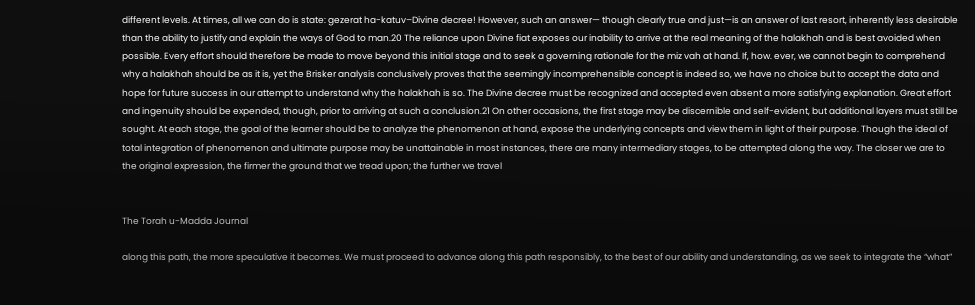different levels. At times, all we can do is state: gezerat ha-katuv–Divine decree! However, such an answer— though clearly true and just—is an answer of last resort, inherently less desirable than the ability to justify and explain the ways of God to man.20 The reliance upon Divine fiat exposes our inability to arrive at the real meaning of the halakhah and is best avoided when possible. Every effort should therefore be made to move beyond this initial stage and to seek a governing rationale for the miz vah at hand. If, how. ever, we cannot begin to comprehend why a halakhah should be as it is, yet the Brisker analysis conclusively proves that the seemingly incomprehensible concept is indeed so, we have no choice but to accept the data and hope for future success in our attempt to understand why the halakhah is so. The Divine decree must be recognized and accepted even absent a more satisfying explanation. Great effort and ingenuity should be expended, though, prior to arriving at such a conclusion.21 On other occasions, the first stage may be discernible and self-evident, but additional layers must still be sought. At each stage, the goal of the learner should be to analyze the phenomenon at hand, expose the underlying concepts and view them in light of their purpose. Though the ideal of total integration of phenomenon and ultimate purpose may be unattainable in most instances, there are many intermediary stages, to be attempted along the way. The closer we are to the original expression, the firmer the ground that we tread upon; the further we travel


The Torah u-Madda Journal

along this path, the more speculative it becomes. We must proceed to advance along this path responsibly, to the best of our ability and understanding, as we seek to integrate the “what”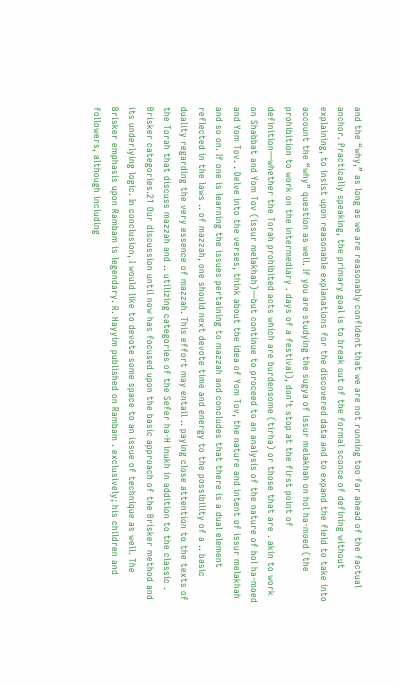and the “why,” as long as we are reasonably confident that we are not running too far ahead of the factual anchor. Practically speaking, the primary goal is to break out of the formal sconce of defining without explaining, to insist upon reasonable explanations for the discovered data and to expand the field to take into account the “why” question as well. If you are studying the sugya of issur melakhah on hol ha-moed (the prohibition to work on the intermediary . days of a festival), don’t stop at the first point of definition—whether the Torah prohibited acts which are burdensome (tirha) or those that are . akin to work on Shabbat and Yom Tov (issur melakhah)—but continue to proceed to an analysis of the nature of hol ha-moed and Yom Tov. . Delve into the verses, think about the idea of Yom Tov, the nature and intent of issur melakhah and so on. If one is learning the issues pertaining to mazzah and concludes that there is a dual element reflected in the laws .. of mazzah, one should next devote time and energy to the possibility of a .. basic duality regarding the very essence of mazzah. This effort may entail .. paying close attention to the texts of the Torah that discuss mazzah and .. utilizing categories of the Sefer ha-H inukh in addition to the classic . Brisker categories.21 Our discussion until now has focused upon the basic approach of the Brisker method and its underlying logic. In conclusion, I would like to devote some space to an issue of technique as well. The Brisker emphasis upon Rambam is legendary. R. Hayyim published on Rambam . exclusively; his children and followers, although including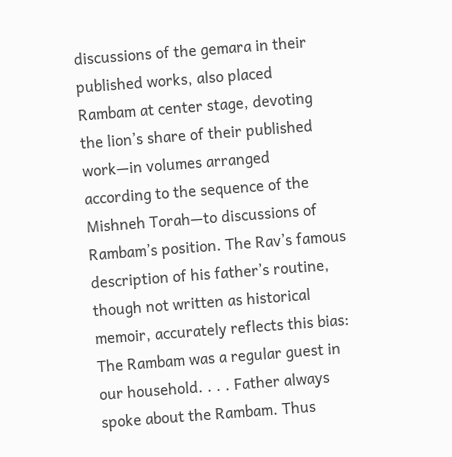discussions of the gemara in their published works, also placed Rambam at center stage, devoting the lion’s share of their published work—in volumes arranged according to the sequence of the Mishneh Torah—to discussions of Rambam’s position. The Rav’s famous description of his father’s routine, though not written as historical memoir, accurately reflects this bias:
The Rambam was a regular guest in our household. . . . Father always spoke about the Rambam. Thus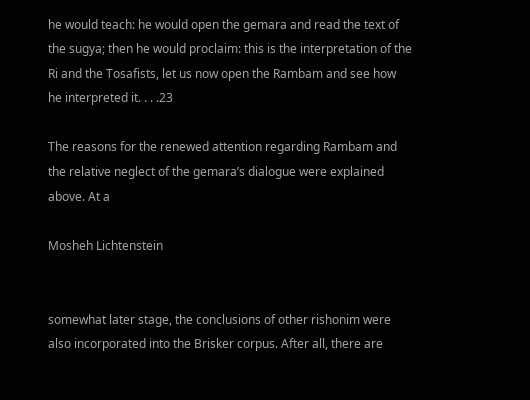he would teach: he would open the gemara and read the text of the sugya; then he would proclaim: this is the interpretation of the Ri and the Tosafists, let us now open the Rambam and see how he interpreted it. . . .23

The reasons for the renewed attention regarding Rambam and the relative neglect of the gemara’s dialogue were explained above. At a

Mosheh Lichtenstein


somewhat later stage, the conclusions of other rishonim were also incorporated into the Brisker corpus. After all, there are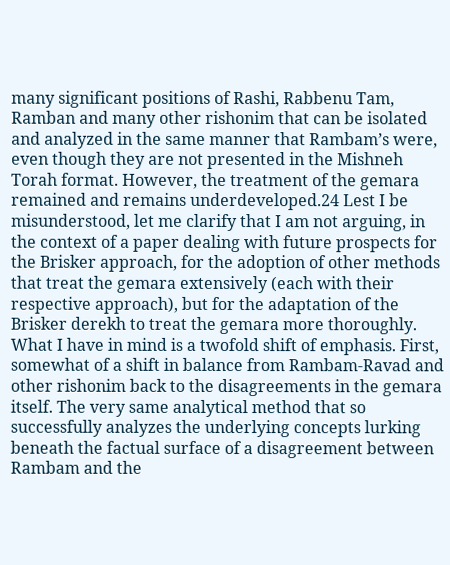many significant positions of Rashi, Rabbenu Tam, Ramban and many other rishonim that can be isolated and analyzed in the same manner that Rambam’s were, even though they are not presented in the Mishneh Torah format. However, the treatment of the gemara remained and remains underdeveloped.24 Lest I be misunderstood, let me clarify that I am not arguing, in the context of a paper dealing with future prospects for the Brisker approach, for the adoption of other methods that treat the gemara extensively (each with their respective approach), but for the adaptation of the Brisker derekh to treat the gemara more thoroughly. What I have in mind is a twofold shift of emphasis. First, somewhat of a shift in balance from Rambam-Ravad and other rishonim back to the disagreements in the gemara itself. The very same analytical method that so successfully analyzes the underlying concepts lurking beneath the factual surface of a disagreement between Rambam and the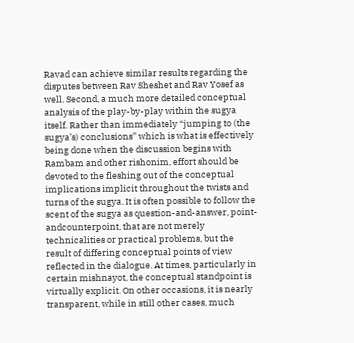Ravad can achieve similar results regarding the disputes between Rav Sheshet and Rav Yosef as well. Second, a much more detailed conceptual analysis of the play-by-play within the sugya itself. Rather than immediately “jumping to (the sugya’s) conclusions” which is what is effectively being done when the discussion begins with Rambam and other rishonim, effort should be devoted to the fleshing out of the conceptual implications implicit throughout the twists and turns of the sugya. It is often possible to follow the scent of the sugya as question-and-answer, point-andcounterpoint, that are not merely technicalities or practical problems, but the result of differing conceptual points of view reflected in the dialogue. At times, particularly in certain mishnayot, the conceptual standpoint is virtually explicit. On other occasions, it is nearly transparent, while in still other cases, much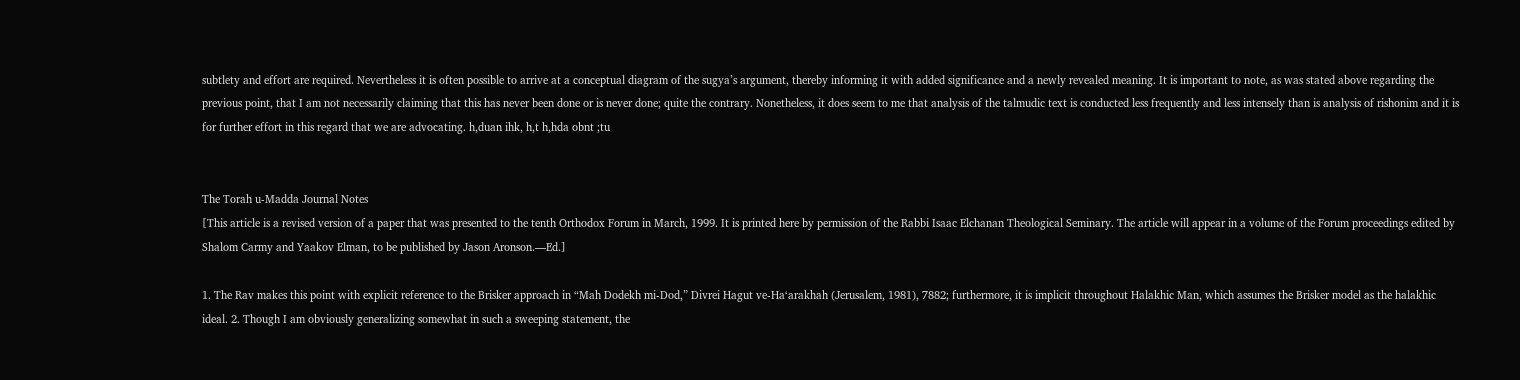subtlety and effort are required. Nevertheless it is often possible to arrive at a conceptual diagram of the sugya’s argument, thereby informing it with added significance and a newly revealed meaning. It is important to note, as was stated above regarding the previous point, that I am not necessarily claiming that this has never been done or is never done; quite the contrary. Nonetheless, it does seem to me that analysis of the talmudic text is conducted less frequently and less intensely than is analysis of rishonim and it is for further effort in this regard that we are advocating. h,duan ihk, h,t h,hda obnt ;tu


The Torah u-Madda Journal Notes
[This article is a revised version of a paper that was presented to the tenth Orthodox Forum in March, 1999. It is printed here by permission of the Rabbi Isaac Elchanan Theological Seminary. The article will appear in a volume of the Forum proceedings edited by Shalom Carmy and Yaakov Elman, to be published by Jason Aronson.—Ed.]

1. The Rav makes this point with explicit reference to the Brisker approach in “Mah Dodekh mi-Dod,” Divrei Hagut ve-Ha‘arakhah (Jerusalem, 1981), 7882; furthermore, it is implicit throughout Halakhic Man, which assumes the Brisker model as the halakhic ideal. 2. Though I am obviously generalizing somewhat in such a sweeping statement, the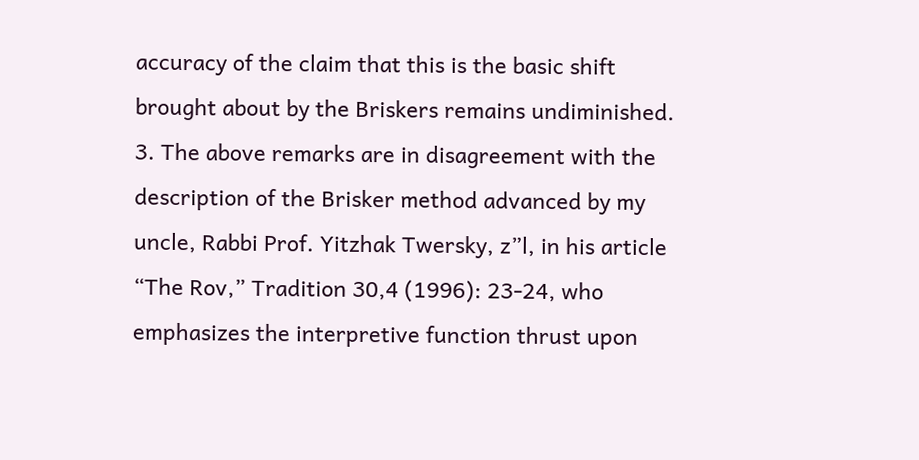accuracy of the claim that this is the basic shift brought about by the Briskers remains undiminished. 3. The above remarks are in disagreement with the description of the Brisker method advanced by my uncle, Rabbi Prof. Yitzhak Twersky, z”l, in his article “The Rov,” Tradition 30,4 (1996): 23-24, who emphasizes the interpretive function thrust upon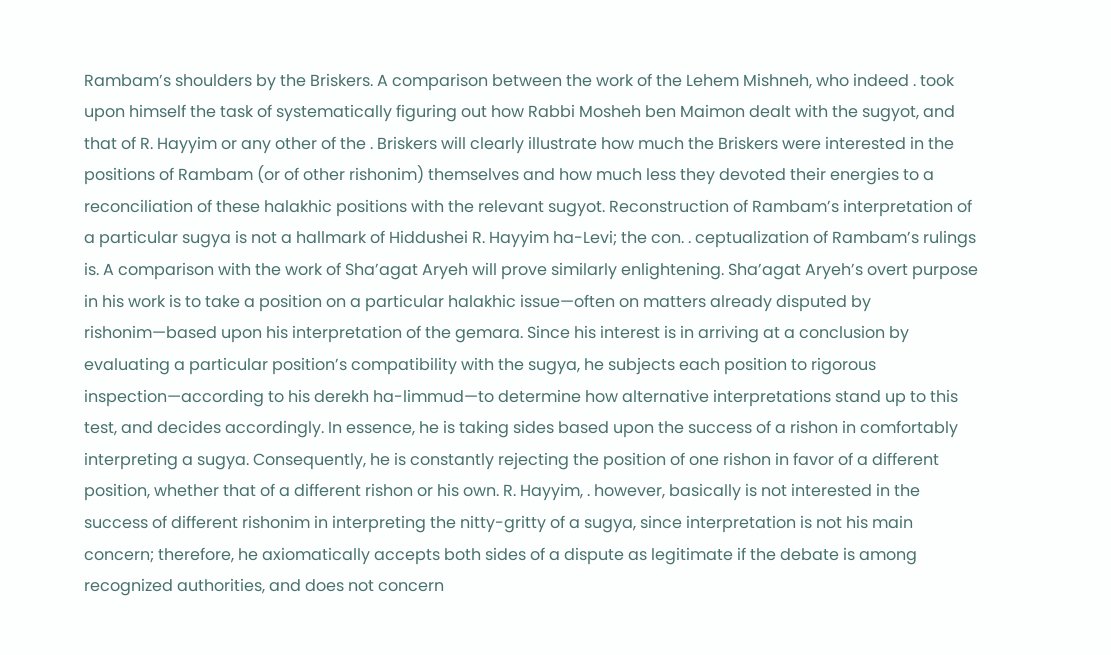Rambam’s shoulders by the Briskers. A comparison between the work of the Lehem Mishneh, who indeed . took upon himself the task of systematically figuring out how Rabbi Mosheh ben Maimon dealt with the sugyot, and that of R. Hayyim or any other of the . Briskers will clearly illustrate how much the Briskers were interested in the positions of Rambam (or of other rishonim) themselves and how much less they devoted their energies to a reconciliation of these halakhic positions with the relevant sugyot. Reconstruction of Rambam’s interpretation of a particular sugya is not a hallmark of Hiddushei R. Hayyim ha-Levi; the con. . ceptualization of Rambam’s rulings is. A comparison with the work of Sha’agat Aryeh will prove similarly enlightening. Sha’agat Aryeh’s overt purpose in his work is to take a position on a particular halakhic issue—often on matters already disputed by rishonim—based upon his interpretation of the gemara. Since his interest is in arriving at a conclusion by evaluating a particular position’s compatibility with the sugya, he subjects each position to rigorous inspection—according to his derekh ha-limmud—to determine how alternative interpretations stand up to this test, and decides accordingly. In essence, he is taking sides based upon the success of a rishon in comfortably interpreting a sugya. Consequently, he is constantly rejecting the position of one rishon in favor of a different position, whether that of a different rishon or his own. R. Hayyim, . however, basically is not interested in the success of different rishonim in interpreting the nitty-gritty of a sugya, since interpretation is not his main concern; therefore, he axiomatically accepts both sides of a dispute as legitimate if the debate is among recognized authorities, and does not concern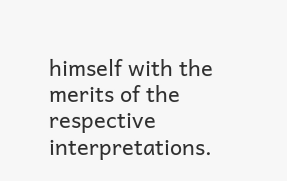himself with the merits of the respective interpretations.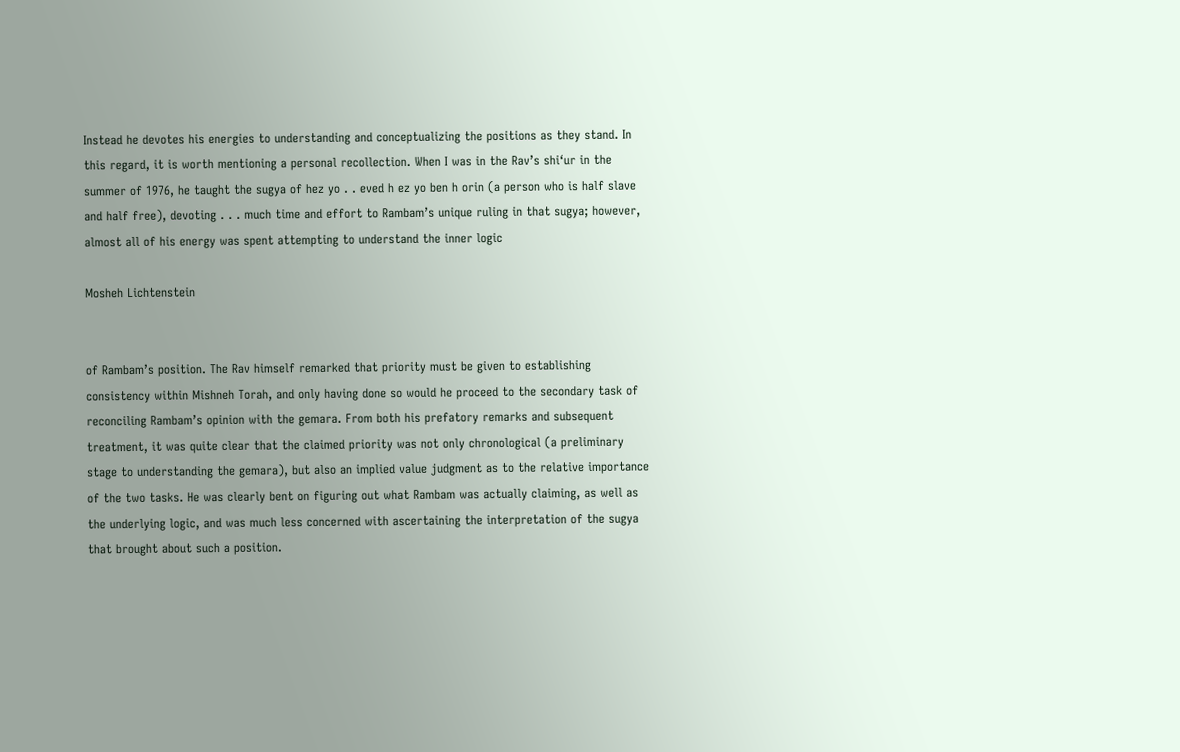Instead he devotes his energies to understanding and conceptualizing the positions as they stand. In this regard, it is worth mentioning a personal recollection. When I was in the Rav’s shi‘ur in the summer of 1976, he taught the sugya of hez yo . . eved h ez yo ben h orin (a person who is half slave and half free), devoting . . . much time and effort to Rambam’s unique ruling in that sugya; however, almost all of his energy was spent attempting to understand the inner logic

Mosheh Lichtenstein


of Rambam’s position. The Rav himself remarked that priority must be given to establishing consistency within Mishneh Torah, and only having done so would he proceed to the secondary task of reconciling Rambam’s opinion with the gemara. From both his prefatory remarks and subsequent treatment, it was quite clear that the claimed priority was not only chronological (a preliminary stage to understanding the gemara), but also an implied value judgment as to the relative importance of the two tasks. He was clearly bent on figuring out what Rambam was actually claiming, as well as the underlying logic, and was much less concerned with ascertaining the interpretation of the sugya that brought about such a position.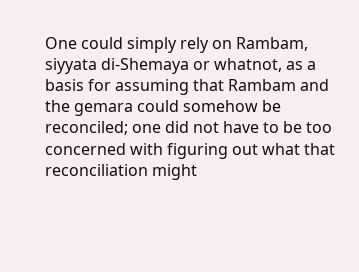One could simply rely on Rambam, siyyata di-Shemaya or whatnot, as a basis for assuming that Rambam and the gemara could somehow be reconciled; one did not have to be too concerned with figuring out what that reconciliation might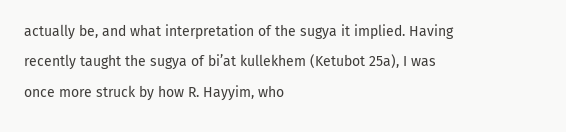actually be, and what interpretation of the sugya it implied. Having recently taught the sugya of bi’at kullekhem (Ketubot 25a), I was once more struck by how R. Hayyim, who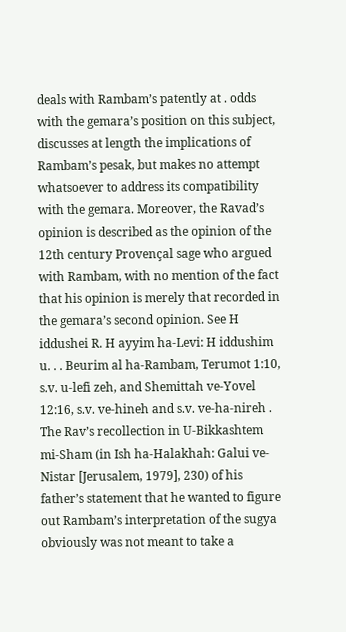deals with Rambam’s patently at . odds with the gemara’s position on this subject, discusses at length the implications of Rambam’s pesak, but makes no attempt whatsoever to address its compatibility with the gemara. Moreover, the Ravad’s opinion is described as the opinion of the 12th century Provençal sage who argued with Rambam, with no mention of the fact that his opinion is merely that recorded in the gemara’s second opinion. See H iddushei R. H ayyim ha-Levi: H iddushim u. . . Beurim al ha-Rambam, Terumot 1:10, s.v. u-lefi zeh, and Shemittah ve-Yovel 12:16, s.v. ve-hineh and s.v. ve-ha-nireh . The Rav’s recollection in U-Bikkashtem mi-Sham (in Ish ha-Halakhah: Galui ve-Nistar [Jerusalem, 1979], 230) of his father’s statement that he wanted to figure out Rambam’s interpretation of the sugya obviously was not meant to take a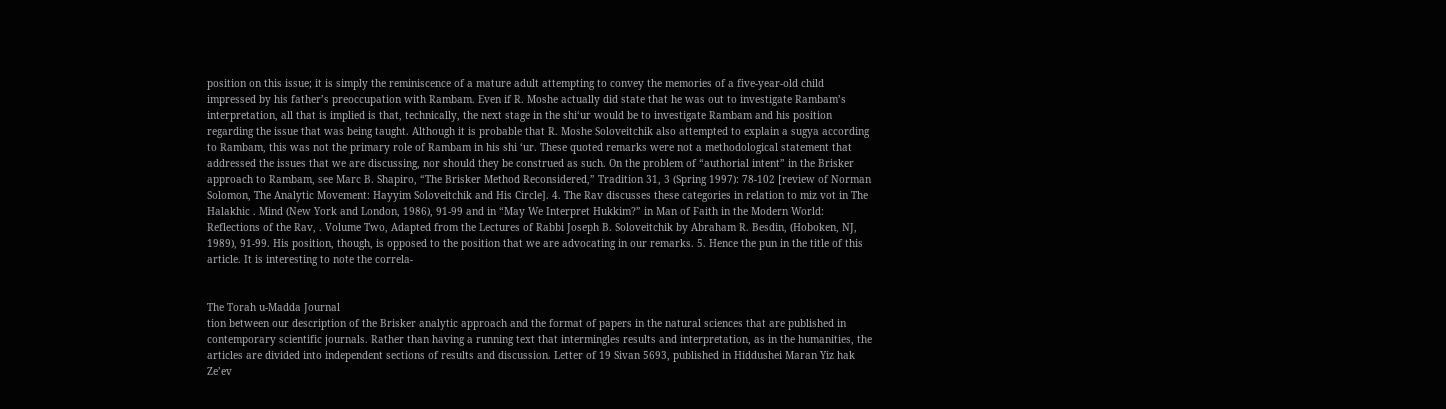position on this issue; it is simply the reminiscence of a mature adult attempting to convey the memories of a five-year-old child impressed by his father’s preoccupation with Rambam. Even if R. Moshe actually did state that he was out to investigate Rambam’s interpretation, all that is implied is that, technically, the next stage in the shi‘ur would be to investigate Rambam and his position regarding the issue that was being taught. Although it is probable that R. Moshe Soloveitchik also attempted to explain a sugya according to Rambam, this was not the primary role of Rambam in his shi ‘ur. These quoted remarks were not a methodological statement that addressed the issues that we are discussing, nor should they be construed as such. On the problem of “authorial intent” in the Brisker approach to Rambam, see Marc B. Shapiro, “The Brisker Method Reconsidered,” Tradition 31, 3 (Spring 1997): 78-102 [review of Norman Solomon, The Analytic Movement: Hayyim Soloveitchik and His Circle]. 4. The Rav discusses these categories in relation to miz vot in The Halakhic . Mind (New York and London, 1986), 91-99 and in “May We Interpret Hukkim?” in Man of Faith in the Modern World: Reflections of the Rav, . Volume Two, Adapted from the Lectures of Rabbi Joseph B. Soloveitchik by Abraham R. Besdin, (Hoboken, NJ, 1989), 91-99. His position, though, is opposed to the position that we are advocating in our remarks. 5. Hence the pun in the title of this article. It is interesting to note the correla-


The Torah u-Madda Journal
tion between our description of the Brisker analytic approach and the format of papers in the natural sciences that are published in contemporary scientific journals. Rather than having a running text that intermingles results and interpretation, as in the humanities, the articles are divided into independent sections of results and discussion. Letter of 19 Sivan 5693, published in Hiddushei Maran Yiz hak Ze’ev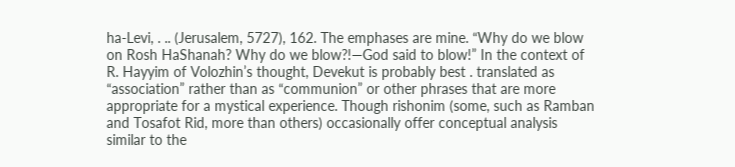ha-Levi, . .. (Jerusalem, 5727), 162. The emphases are mine. “Why do we blow on Rosh HaShanah? Why do we blow?!—God said to blow!” In the context of R. Hayyim of Volozhin’s thought, Devekut is probably best . translated as “association” rather than as “communion” or other phrases that are more appropriate for a mystical experience. Though rishonim (some, such as Ramban and Tosafot Rid, more than others) occasionally offer conceptual analysis similar to the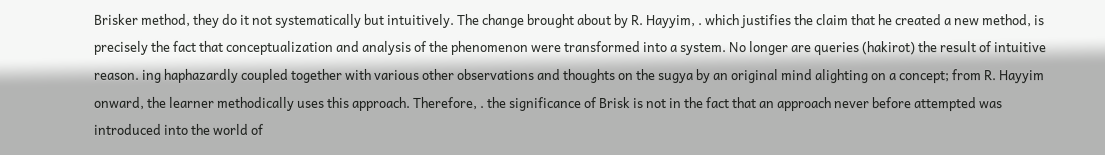Brisker method, they do it not systematically but intuitively. The change brought about by R. Hayyim, . which justifies the claim that he created a new method, is precisely the fact that conceptualization and analysis of the phenomenon were transformed into a system. No longer are queries (hakirot) the result of intuitive reason. ing haphazardly coupled together with various other observations and thoughts on the sugya by an original mind alighting on a concept; from R. Hayyim onward, the learner methodically uses this approach. Therefore, . the significance of Brisk is not in the fact that an approach never before attempted was introduced into the world of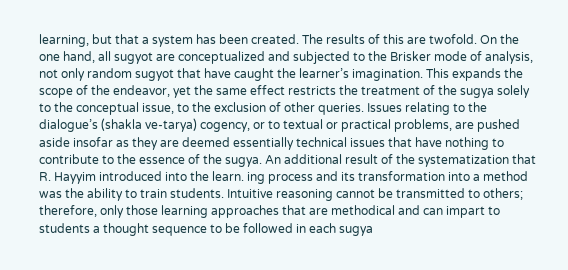learning, but that a system has been created. The results of this are twofold. On the one hand, all sugyot are conceptualized and subjected to the Brisker mode of analysis, not only random sugyot that have caught the learner’s imagination. This expands the scope of the endeavor, yet the same effect restricts the treatment of the sugya solely to the conceptual issue, to the exclusion of other queries. Issues relating to the dialogue’s (shakla ve-tarya) cogency, or to textual or practical problems, are pushed aside insofar as they are deemed essentially technical issues that have nothing to contribute to the essence of the sugya. An additional result of the systematization that R. Hayyim introduced into the learn. ing process and its transformation into a method was the ability to train students. Intuitive reasoning cannot be transmitted to others; therefore, only those learning approaches that are methodical and can impart to students a thought sequence to be followed in each sugya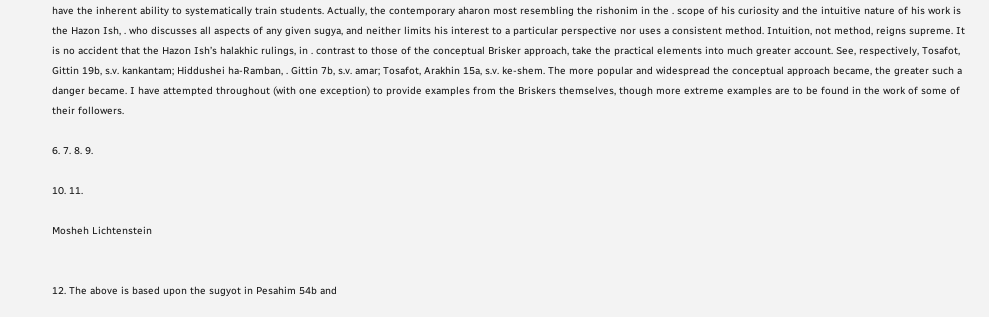have the inherent ability to systematically train students. Actually, the contemporary aharon most resembling the rishonim in the . scope of his curiosity and the intuitive nature of his work is the Hazon Ish, . who discusses all aspects of any given sugya, and neither limits his interest to a particular perspective nor uses a consistent method. Intuition, not method, reigns supreme. It is no accident that the Hazon Ish’s halakhic rulings, in . contrast to those of the conceptual Brisker approach, take the practical elements into much greater account. See, respectively, Tosafot, Gittin 19b, s.v. kankantam; Hiddushei ha-Ramban, . Gittin 7b, s.v. amar; Tosafot, Arakhin 15a, s.v. ke-shem. The more popular and widespread the conceptual approach became, the greater such a danger became. I have attempted throughout (with one exception) to provide examples from the Briskers themselves, though more extreme examples are to be found in the work of some of their followers.

6. 7. 8. 9.

10. 11.

Mosheh Lichtenstein


12. The above is based upon the sugyot in Pesahim 54b and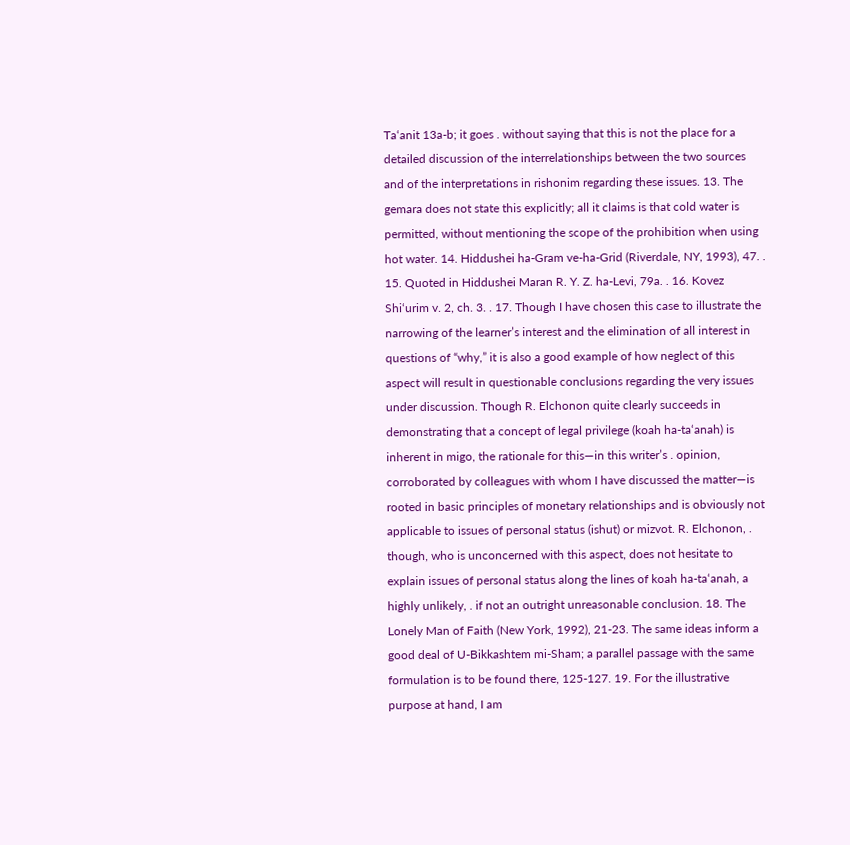Ta‘anit 13a-b; it goes . without saying that this is not the place for a detailed discussion of the interrelationships between the two sources and of the interpretations in rishonim regarding these issues. 13. The gemara does not state this explicitly; all it claims is that cold water is permitted, without mentioning the scope of the prohibition when using hot water. 14. Hiddushei ha-Gram ve-ha-Grid (Riverdale, NY, 1993), 47. . 15. Quoted in Hiddushei Maran R. Y. Z. ha-Levi, 79a. . 16. Kovez Shi‘urim v. 2, ch. 3. . 17. Though I have chosen this case to illustrate the narrowing of the learner’s interest and the elimination of all interest in questions of “why,” it is also a good example of how neglect of this aspect will result in questionable conclusions regarding the very issues under discussion. Though R. Elchonon quite clearly succeeds in demonstrating that a concept of legal privilege (koah ha-ta‘anah) is inherent in migo, the rationale for this—in this writer’s . opinion, corroborated by colleagues with whom I have discussed the matter—is rooted in basic principles of monetary relationships and is obviously not applicable to issues of personal status (ishut) or mizvot. R. Elchonon, . though, who is unconcerned with this aspect, does not hesitate to explain issues of personal status along the lines of koah ha-ta‘anah, a highly unlikely, . if not an outright unreasonable conclusion. 18. The Lonely Man of Faith (New York, 1992), 21-23. The same ideas inform a good deal of U-Bikkashtem mi-Sham; a parallel passage with the same formulation is to be found there, 125-127. 19. For the illustrative purpose at hand, I am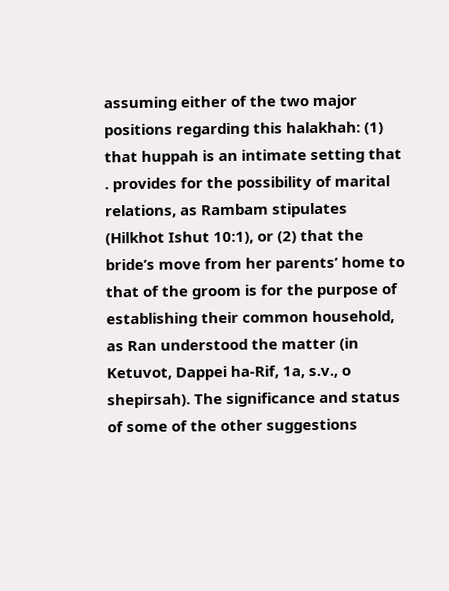assuming either of the two major positions regarding this halakhah: (1) that huppah is an intimate setting that . provides for the possibility of marital relations, as Rambam stipulates (Hilkhot Ishut 10:1), or (2) that the bride’s move from her parents’ home to that of the groom is for the purpose of establishing their common household, as Ran understood the matter (in Ketuvot, Dappei ha-Rif, 1a, s.v., o shepirsah). The significance and status of some of the other suggestions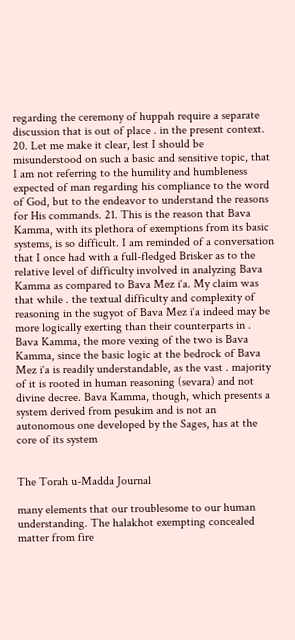regarding the ceremony of huppah require a separate discussion that is out of place . in the present context. 20. Let me make it clear, lest I should be misunderstood on such a basic and sensitive topic, that I am not referring to the humility and humbleness expected of man regarding his compliance to the word of God, but to the endeavor to understand the reasons for His commands. 21. This is the reason that Bava Kamma, with its plethora of exemptions from its basic systems, is so difficult. I am reminded of a conversation that I once had with a full-fledged Brisker as to the relative level of difficulty involved in analyzing Bava Kamma as compared to Bava Mez i‘a. My claim was that while . the textual difficulty and complexity of reasoning in the sugyot of Bava Mez i‘a indeed may be more logically exerting than their counterparts in . Bava Kamma, the more vexing of the two is Bava Kamma, since the basic logic at the bedrock of Bava Mez i‘a is readily understandable, as the vast . majority of it is rooted in human reasoning (sevara) and not divine decree. Bava Kamma, though, which presents a system derived from pesukim and is not an autonomous one developed by the Sages, has at the core of its system


The Torah u-Madda Journal

many elements that our troublesome to our human understanding. The halakhot exempting concealed matter from fire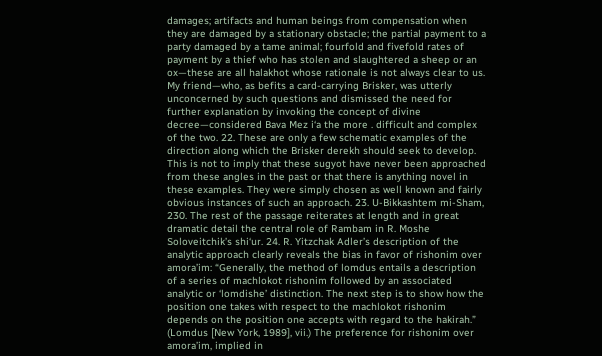damages; artifacts and human beings from compensation when they are damaged by a stationary obstacle; the partial payment to a party damaged by a tame animal; fourfold and fivefold rates of payment by a thief who has stolen and slaughtered a sheep or an ox—these are all halakhot whose rationale is not always clear to us. My friend—who, as befits a card-carrying Brisker, was utterly unconcerned by such questions and dismissed the need for further explanation by invoking the concept of divine decree—considered Bava Mez i‘a the more . difficult and complex of the two. 22. These are only a few schematic examples of the direction along which the Brisker derekh should seek to develop. This is not to imply that these sugyot have never been approached from these angles in the past or that there is anything novel in these examples. They were simply chosen as well known and fairly obvious instances of such an approach. 23. U-Bikkashtem mi-Sham, 230. The rest of the passage reiterates at length and in great dramatic detail the central role of Rambam in R. Moshe Soloveitchik’s shi‘ur. 24. R. Yitzchak Adler’s description of the analytic approach clearly reveals the bias in favor of rishonim over amora’im: “Generally, the method of lomdus entails a description of a series of machlokot rishonim followed by an associated analytic or ‘lomdishe’ distinction. The next step is to show how the position one takes with respect to the machlokot rishonim depends on the position one accepts with regard to the hakirah.” (Lomdus [New York, 1989], vii.) The preference for rishonim over amora’im, implied in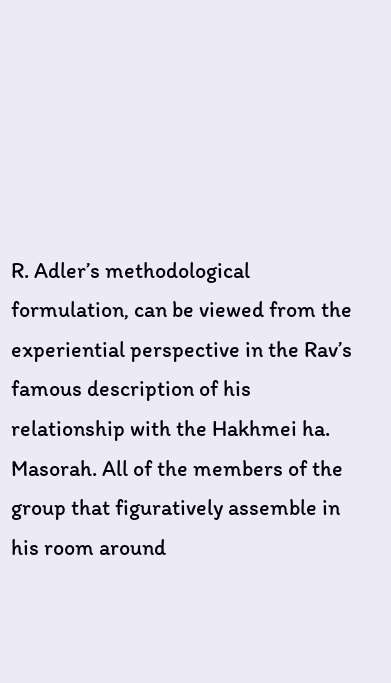R. Adler’s methodological formulation, can be viewed from the experiential perspective in the Rav’s famous description of his relationship with the Hakhmei ha. Masorah. All of the members of the group that figuratively assemble in his room around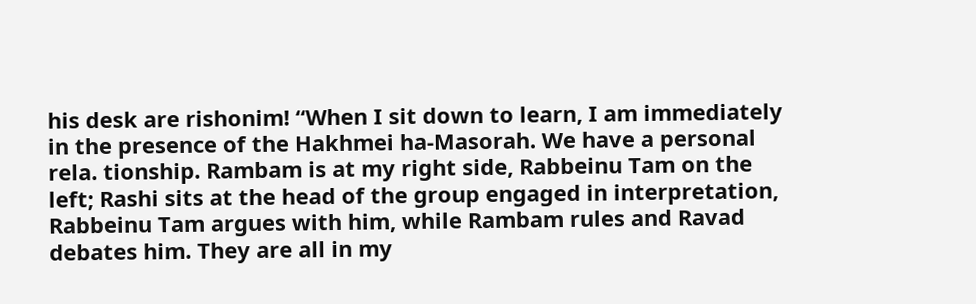his desk are rishonim! “When I sit down to learn, I am immediately in the presence of the Hakhmei ha-Masorah. We have a personal rela. tionship. Rambam is at my right side, Rabbeinu Tam on the left; Rashi sits at the head of the group engaged in interpretation, Rabbeinu Tam argues with him, while Rambam rules and Ravad debates him. They are all in my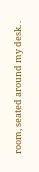room, seated around my desk. .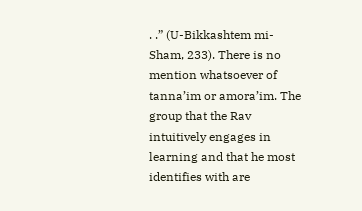. .” (U-Bikkashtem mi-Sham, 233). There is no mention whatsoever of tanna’im or amora’im. The group that the Rav intuitively engages in learning and that he most identifies with are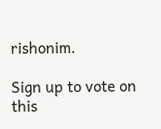rishonim.

Sign up to vote on this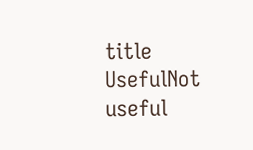title
UsefulNot useful